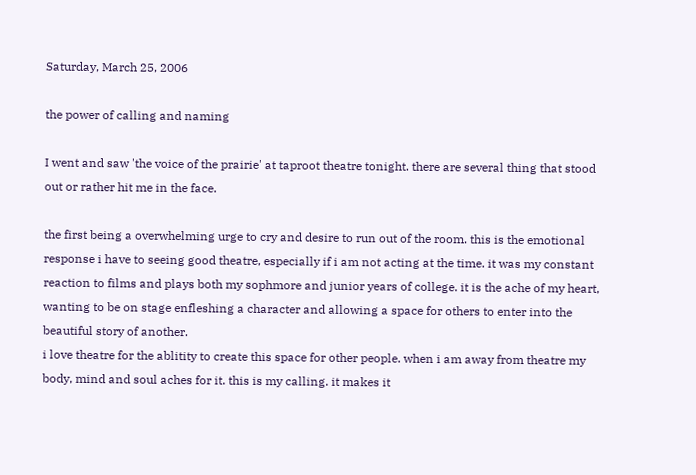Saturday, March 25, 2006

the power of calling and naming

I went and saw 'the voice of the prairie' at taproot theatre tonight. there are several thing that stood out or rather hit me in the face.

the first being a overwhelming urge to cry and desire to run out of the room. this is the emotional response i have to seeing good theatre, especially if i am not acting at the time. it was my constant reaction to films and plays both my sophmore and junior years of college. it is the ache of my heart, wanting to be on stage enfleshing a character and allowing a space for others to enter into the beautiful story of another.
i love theatre for the ablitity to create this space for other people. when i am away from theatre my body, mind and soul aches for it. this is my calling. it makes it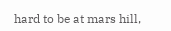hard to be at mars hill,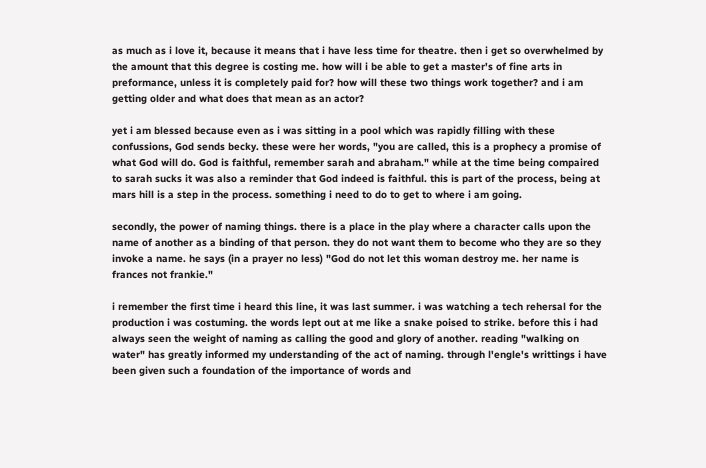as much as i love it, because it means that i have less time for theatre. then i get so overwhelmed by the amount that this degree is costing me. how will i be able to get a master's of fine arts in preformance, unless it is completely paid for? how will these two things work together? and i am getting older and what does that mean as an actor?

yet i am blessed because even as i was sitting in a pool which was rapidly filling with these confussions, God sends becky. these were her words, "you are called, this is a prophecy a promise of what God will do. God is faithful, remember sarah and abraham." while at the time being compaired to sarah sucks it was also a reminder that God indeed is faithful. this is part of the process, being at mars hill is a step in the process. something i need to do to get to where i am going.

secondly, the power of naming things. there is a place in the play where a character calls upon the name of another as a binding of that person. they do not want them to become who they are so they invoke a name. he says (in a prayer no less) "God do not let this woman destroy me. her name is frances not frankie."

i remember the first time i heard this line, it was last summer. i was watching a tech rehersal for the production i was costuming. the words lept out at me like a snake poised to strike. before this i had always seen the weight of naming as calling the good and glory of another. reading "walking on water" has greatly informed my understanding of the act of naming. through l'engle's writtings i have been given such a foundation of the importance of words and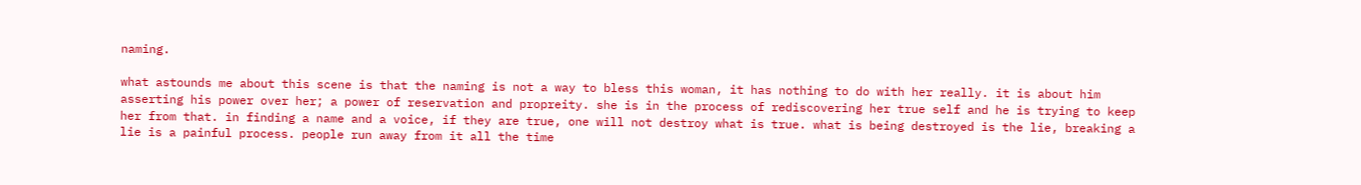naming.

what astounds me about this scene is that the naming is not a way to bless this woman, it has nothing to do with her really. it is about him asserting his power over her; a power of reservation and propreity. she is in the process of rediscovering her true self and he is trying to keep her from that. in finding a name and a voice, if they are true, one will not destroy what is true. what is being destroyed is the lie, breaking a lie is a painful process. people run away from it all the time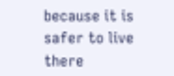because it is safer to live there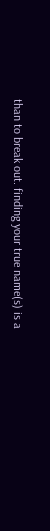than to break out. finding your true name(s) is a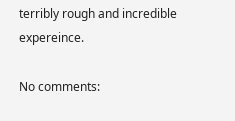terribly rough and incredible expereince.

No comments: